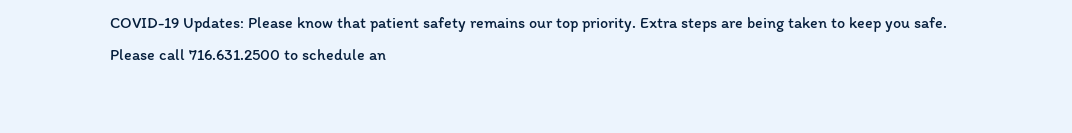COVID-19 Updates: Please know that patient safety remains our top priority. Extra steps are being taken to keep you safe.
Please call 716.631.2500 to schedule an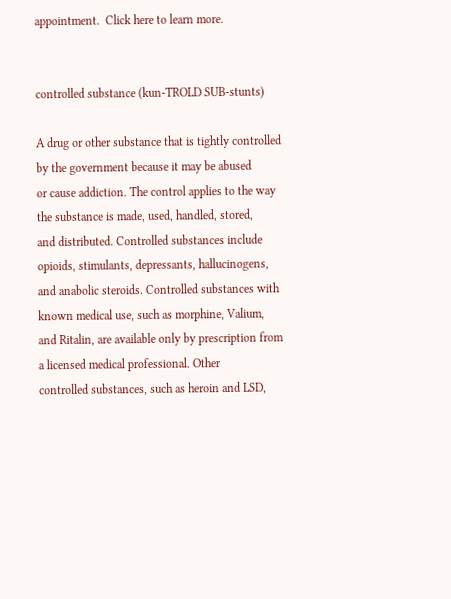appointment.  Click here to learn more.


controlled substance (kun-TROLD SUB-stunts)

A drug or other substance that is tightly controlled by the government because it may be abused
or cause addiction. The control applies to the way the substance is made, used, handled, stored,
and distributed. Controlled substances include opioids, stimulants, depressants, hallucinogens,
and anabolic steroids. Controlled substances with known medical use, such as morphine, Valium,
and Ritalin, are available only by prescription from a licensed medical professional. Other
controlled substances, such as heroin and LSD,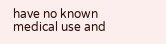have no known medical use and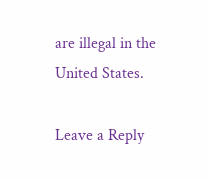are illegal in the
United States.

Leave a Reply